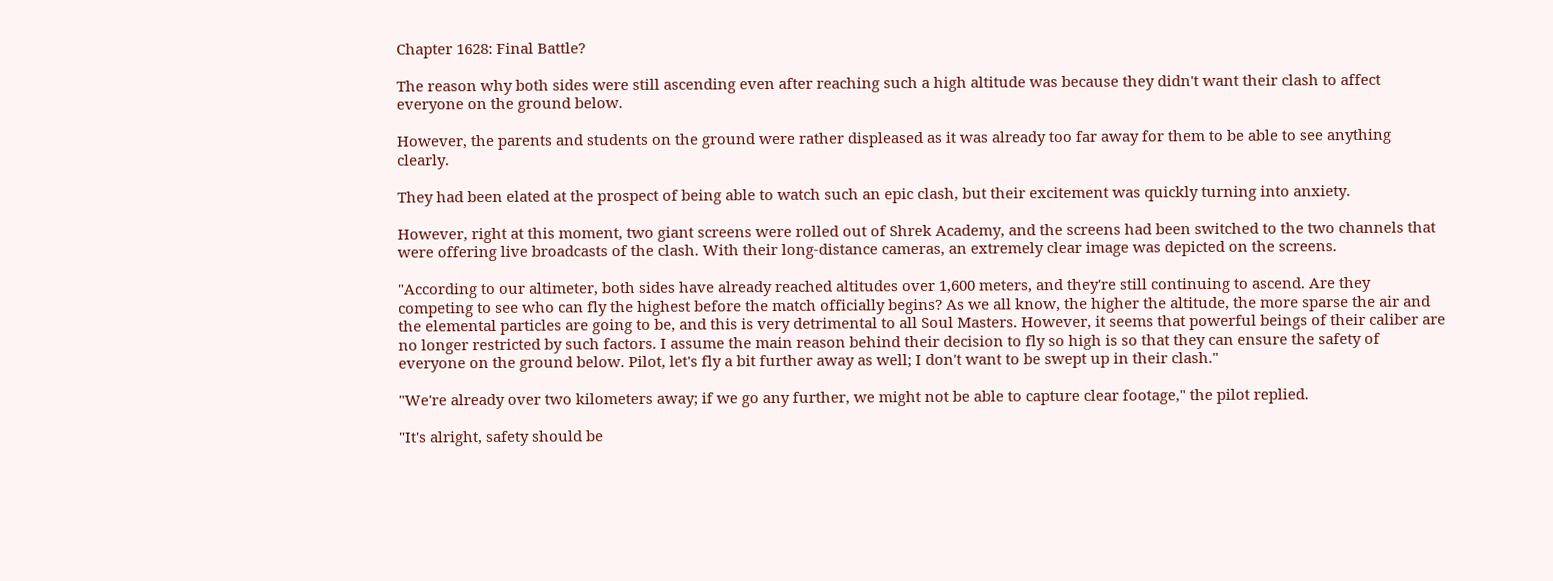Chapter 1628: Final Battle?

The reason why both sides were still ascending even after reaching such a high altitude was because they didn't want their clash to affect everyone on the ground below.

However, the parents and students on the ground were rather displeased as it was already too far away for them to be able to see anything clearly.

They had been elated at the prospect of being able to watch such an epic clash, but their excitement was quickly turning into anxiety.

However, right at this moment, two giant screens were rolled out of Shrek Academy, and the screens had been switched to the two channels that were offering live broadcasts of the clash. With their long-distance cameras, an extremely clear image was depicted on the screens.

"According to our altimeter, both sides have already reached altitudes over 1,600 meters, and they're still continuing to ascend. Are they competing to see who can fly the highest before the match officially begins? As we all know, the higher the altitude, the more sparse the air and the elemental particles are going to be, and this is very detrimental to all Soul Masters. However, it seems that powerful beings of their caliber are no longer restricted by such factors. I assume the main reason behind their decision to fly so high is so that they can ensure the safety of everyone on the ground below. Pilot, let's fly a bit further away as well; I don't want to be swept up in their clash."

"We're already over two kilometers away; if we go any further, we might not be able to capture clear footage," the pilot replied.

"It's alright, safety should be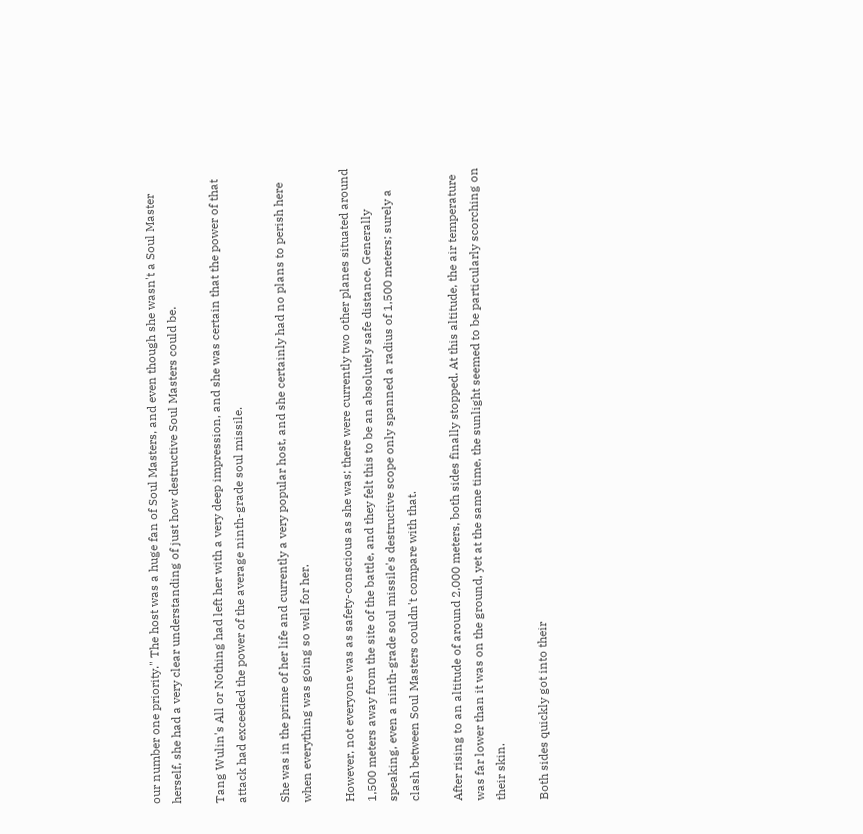our number one priority." The host was a huge fan of Soul Masters, and even though she wasn't a Soul Master herself, she had a very clear understanding of just how destructive Soul Masters could be.

Tang Wulin's All or Nothing had left her with a very deep impression, and she was certain that the power of that attack had exceeded the power of the average ninth-grade soul missile.

She was in the prime of her life and currently a very popular host, and she certainly had no plans to perish here when everything was going so well for her.

However, not everyone was as safety-conscious as she was; there were currently two other planes situated around 1,500 meters away from the site of the battle, and they felt this to be an absolutely safe distance. Generally speaking, even a ninth-grade soul missile's destructive scope only spanned a radius of 1,500 meters; surely a clash between Soul Masters couldn't compare with that.

After rising to an altitude of around 2,000 meters, both sides finally stopped. At this altitude, the air temperature was far lower than it was on the ground, yet at the same time, the sunlight seemed to be particularly scorching on their skin.

Both sides quickly got into their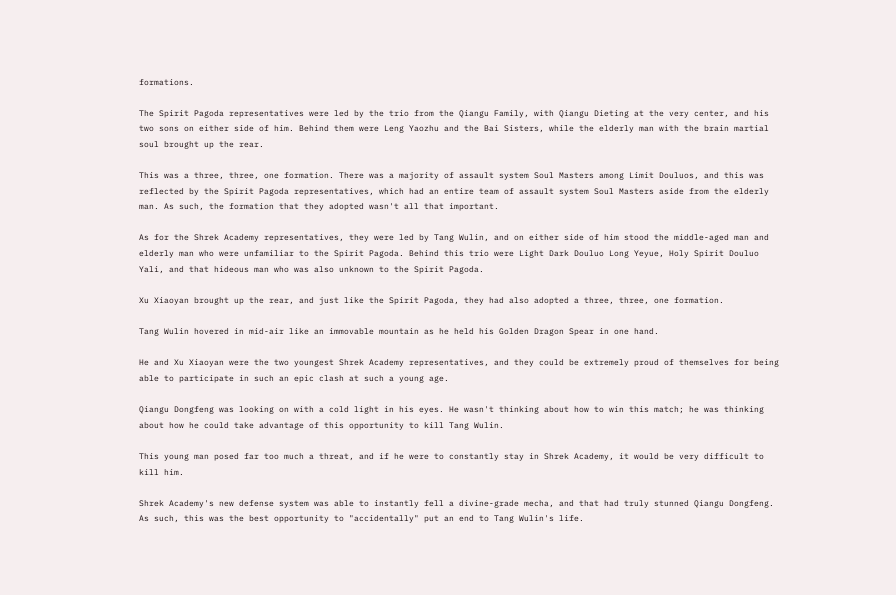formations.

The Spirit Pagoda representatives were led by the trio from the Qiangu Family, with Qiangu Dieting at the very center, and his two sons on either side of him. Behind them were Leng Yaozhu and the Bai Sisters, while the elderly man with the brain martial soul brought up the rear.

This was a three, three, one formation. There was a majority of assault system Soul Masters among Limit Douluos, and this was reflected by the Spirit Pagoda representatives, which had an entire team of assault system Soul Masters aside from the elderly man. As such, the formation that they adopted wasn't all that important.

As for the Shrek Academy representatives, they were led by Tang Wulin, and on either side of him stood the middle-aged man and elderly man who were unfamiliar to the Spirit Pagoda. Behind this trio were Light Dark Douluo Long Yeyue, Holy Spirit Douluo Yali, and that hideous man who was also unknown to the Spirit Pagoda.

Xu Xiaoyan brought up the rear, and just like the Spirit Pagoda, they had also adopted a three, three, one formation.

Tang Wulin hovered in mid-air like an immovable mountain as he held his Golden Dragon Spear in one hand.

He and Xu Xiaoyan were the two youngest Shrek Academy representatives, and they could be extremely proud of themselves for being able to participate in such an epic clash at such a young age.

Qiangu Dongfeng was looking on with a cold light in his eyes. He wasn't thinking about how to win this match; he was thinking about how he could take advantage of this opportunity to kill Tang Wulin.

This young man posed far too much a threat, and if he were to constantly stay in Shrek Academy, it would be very difficult to kill him.

Shrek Academy's new defense system was able to instantly fell a divine-grade mecha, and that had truly stunned Qiangu Dongfeng. As such, this was the best opportunity to "accidentally" put an end to Tang Wulin's life.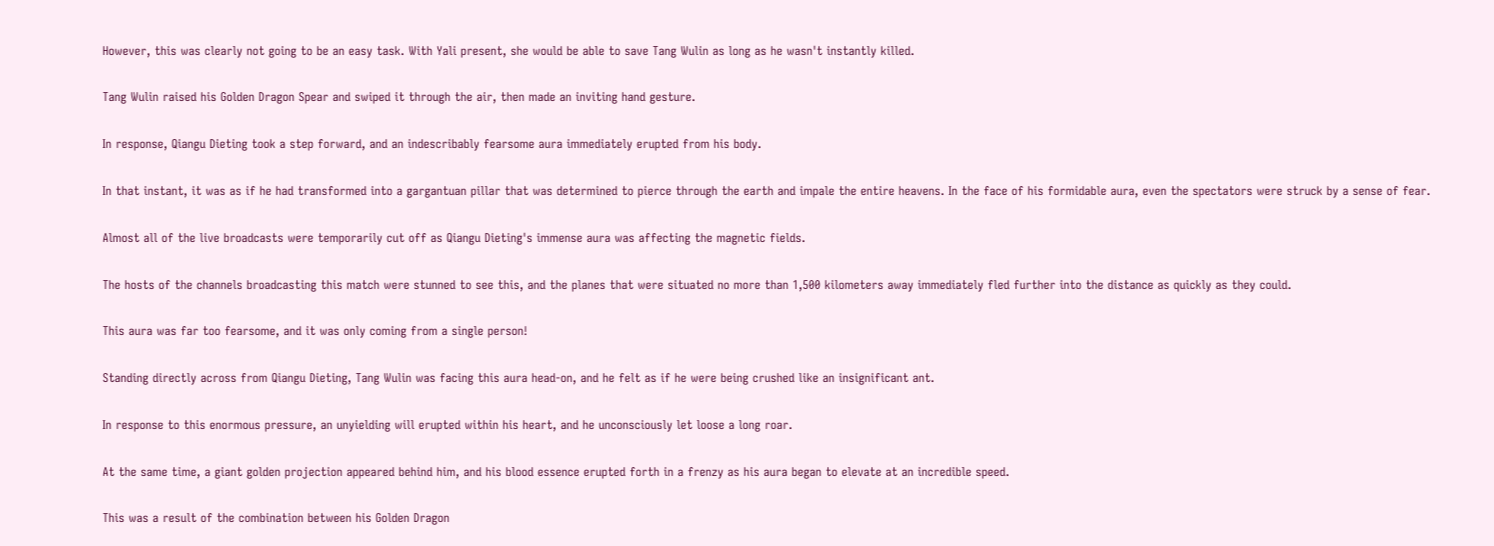However, this was clearly not going to be an easy task. With Yali present, she would be able to save Tang Wulin as long as he wasn't instantly killed.

Tang Wulin raised his Golden Dragon Spear and swiped it through the air, then made an inviting hand gesture.

In response, Qiangu Dieting took a step forward, and an indescribably fearsome aura immediately erupted from his body.

In that instant, it was as if he had transformed into a gargantuan pillar that was determined to pierce through the earth and impale the entire heavens. In the face of his formidable aura, even the spectators were struck by a sense of fear.

Almost all of the live broadcasts were temporarily cut off as Qiangu Dieting's immense aura was affecting the magnetic fields.

The hosts of the channels broadcasting this match were stunned to see this, and the planes that were situated no more than 1,500 kilometers away immediately fled further into the distance as quickly as they could.

This aura was far too fearsome, and it was only coming from a single person!

Standing directly across from Qiangu Dieting, Tang Wulin was facing this aura head-on, and he felt as if he were being crushed like an insignificant ant.

In response to this enormous pressure, an unyielding will erupted within his heart, and he unconsciously let loose a long roar.

At the same time, a giant golden projection appeared behind him, and his blood essence erupted forth in a frenzy as his aura began to elevate at an incredible speed.

This was a result of the combination between his Golden Dragon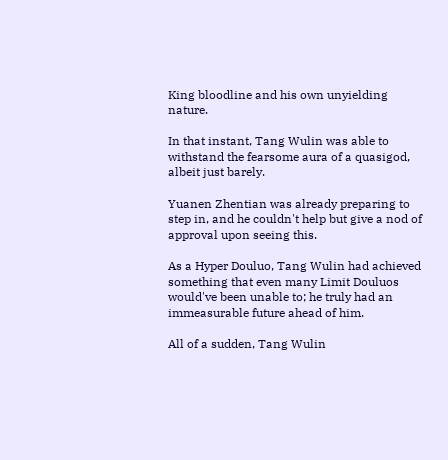King bloodline and his own unyielding nature.

In that instant, Tang Wulin was able to withstand the fearsome aura of a quasigod, albeit just barely.

Yuanen Zhentian was already preparing to step in, and he couldn't help but give a nod of approval upon seeing this.

As a Hyper Douluo, Tang Wulin had achieved something that even many Limit Douluos would've been unable to; he truly had an immeasurable future ahead of him.

All of a sudden, Tang Wulin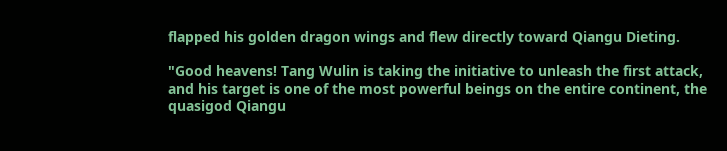flapped his golden dragon wings and flew directly toward Qiangu Dieting.

"Good heavens! Tang Wulin is taking the initiative to unleash the first attack, and his target is one of the most powerful beings on the entire continent, the quasigod Qiangu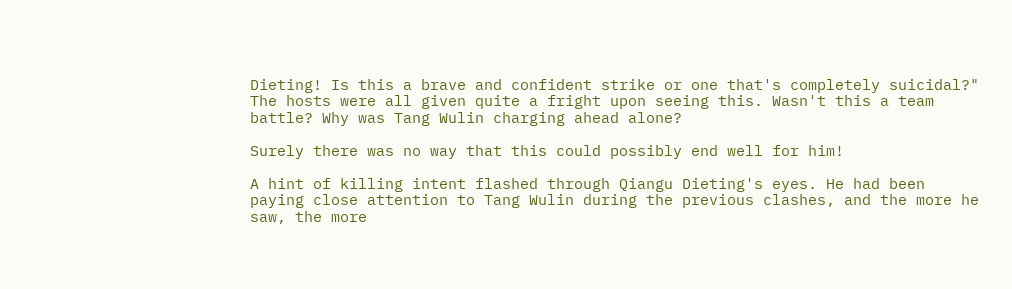Dieting! Is this a brave and confident strike or one that's completely suicidal?" The hosts were all given quite a fright upon seeing this. Wasn't this a team battle? Why was Tang Wulin charging ahead alone?

Surely there was no way that this could possibly end well for him!

A hint of killing intent flashed through Qiangu Dieting's eyes. He had been paying close attention to Tang Wulin during the previous clashes, and the more he saw, the more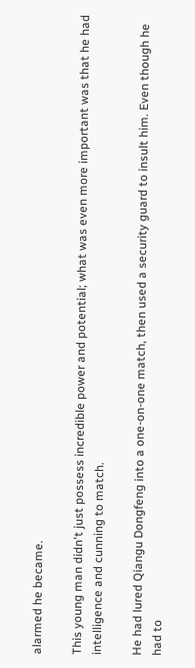alarmed he became.

This young man didn't just possess incredible power and potential; what was even more important was that he had intelligence and cunning to match.

He had lured Qiangu Dongfeng into a one-on-one match, then used a security guard to insult him. Even though he had to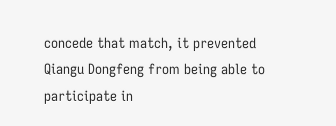concede that match, it prevented Qiangu Dongfeng from being able to participate in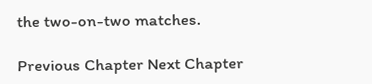the two-on-two matches.

Previous Chapter Next Chapter